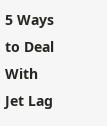5 Ways to Deal With Jet Lag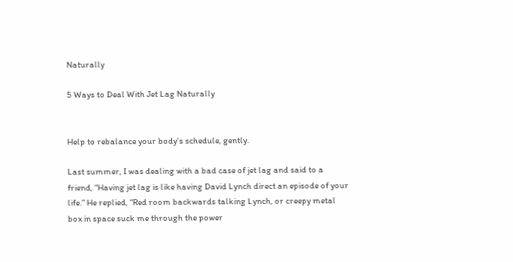Naturally

5 Ways to Deal With Jet Lag Naturally


Help to rebalance your body’s schedule, gently.

Last summer, I was dealing with a bad case of jet lag and said to a friend, “Having jet lag is like having David Lynch direct an episode of your life.” He replied, “Red room backwards talking Lynch, or creepy metal box in space suck me through the power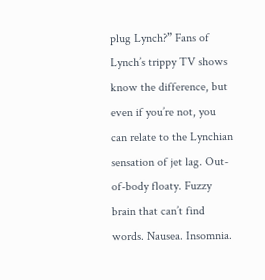plug Lynch?” Fans of Lynch’s trippy TV shows know the difference, but even if you’re not, you can relate to the Lynchian sensation of jet lag. Out-of-body floaty. Fuzzy brain that can’t find words. Nausea. Insomnia.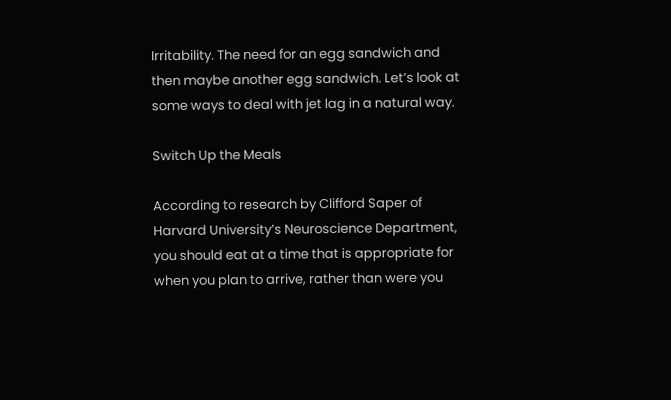Irritability. The need for an egg sandwich and then maybe another egg sandwich. Let’s look at some ways to deal with jet lag in a natural way.

Switch Up the Meals

According to research by Clifford Saper of Harvard University’s Neuroscience Department, you should eat at a time that is appropriate for when you plan to arrive, rather than were you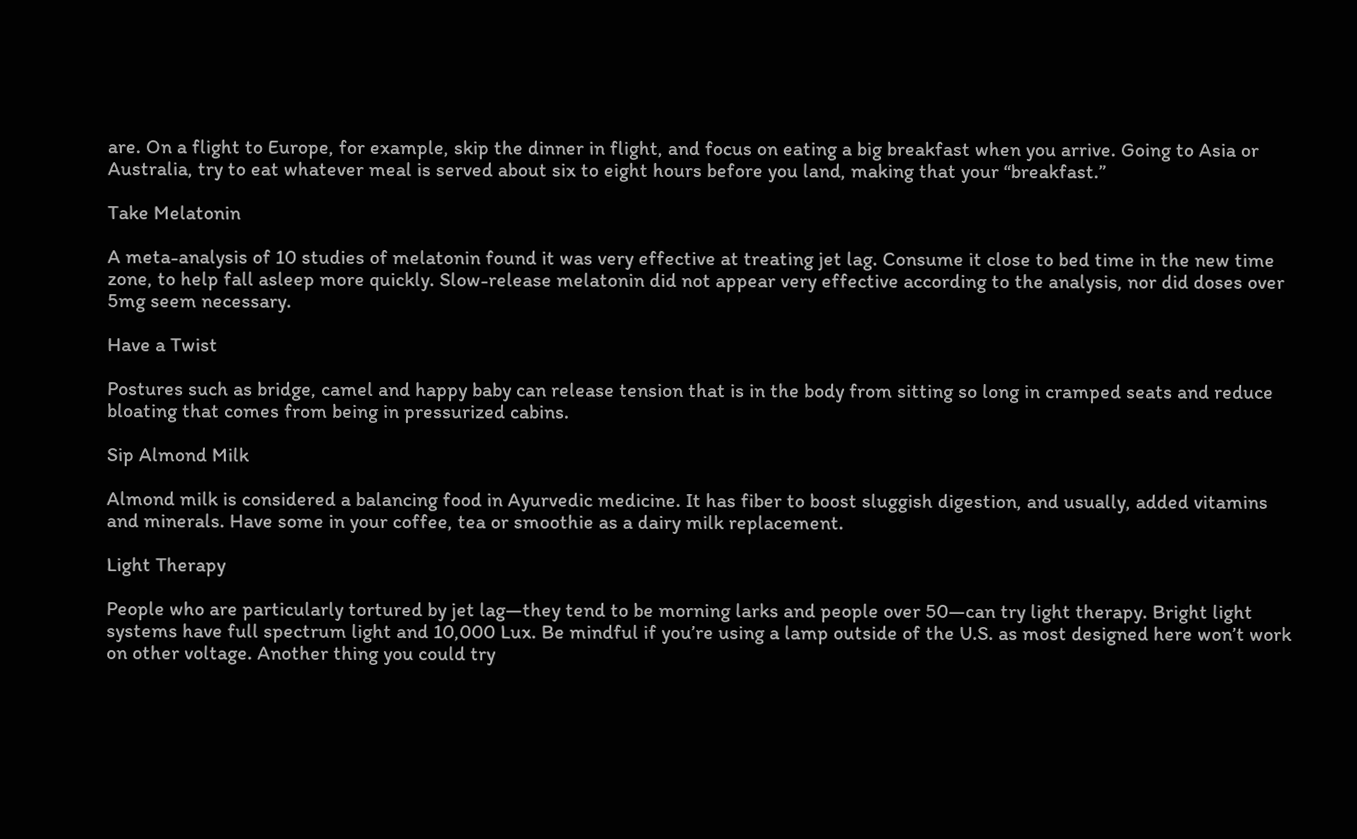are. On a flight to Europe, for example, skip the dinner in flight, and focus on eating a big breakfast when you arrive. Going to Asia or Australia, try to eat whatever meal is served about six to eight hours before you land, making that your “breakfast.”

Take Melatonin

A meta-analysis of 10 studies of melatonin found it was very effective at treating jet lag. Consume it close to bed time in the new time zone, to help fall asleep more quickly. Slow-release melatonin did not appear very effective according to the analysis, nor did doses over 5mg seem necessary.

Have a Twist

Postures such as bridge, camel and happy baby can release tension that is in the body from sitting so long in cramped seats and reduce bloating that comes from being in pressurized cabins.

Sip Almond Milk

Almond milk is considered a balancing food in Ayurvedic medicine. It has fiber to boost sluggish digestion, and usually, added vitamins and minerals. Have some in your coffee, tea or smoothie as a dairy milk replacement.

Light Therapy

People who are particularly tortured by jet lag—they tend to be morning larks and people over 50—can try light therapy. Bright light systems have full spectrum light and 10,000 Lux. Be mindful if you’re using a lamp outside of the U.S. as most designed here won’t work on other voltage. Another thing you could try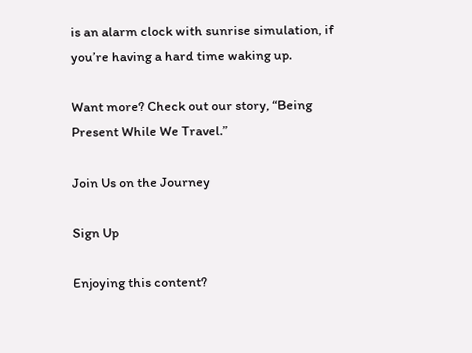is an alarm clock with sunrise simulation, if you’re having a hard time waking up.

Want more? Check out our story, “Being Present While We Travel.”

Join Us on the Journey

Sign Up

Enjoying this content?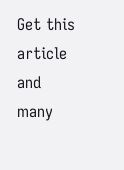Get this article and many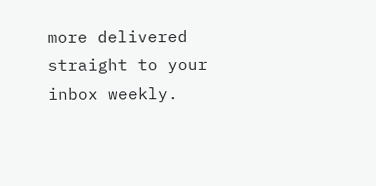more delivered straight to your inbox weekly.